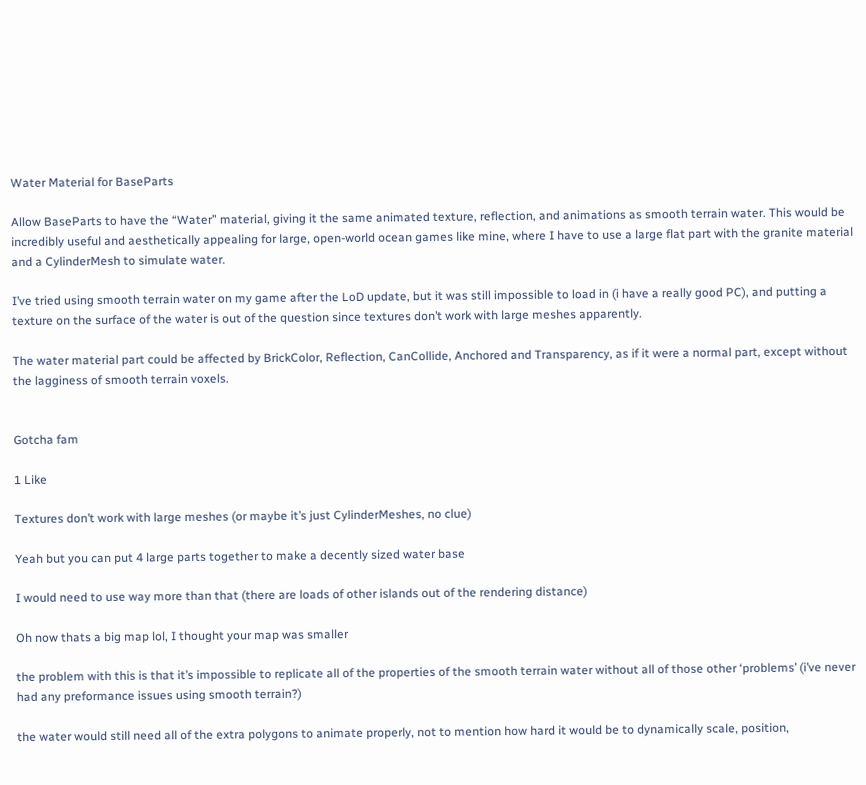Water Material for BaseParts

Allow BaseParts to have the “Water” material, giving it the same animated texture, reflection, and animations as smooth terrain water. This would be incredibly useful and aesthetically appealing for large, open-world ocean games like mine, where I have to use a large flat part with the granite material and a CylinderMesh to simulate water.

I’ve tried using smooth terrain water on my game after the LoD update, but it was still impossible to load in (i have a really good PC), and putting a texture on the surface of the water is out of the question since textures don’t work with large meshes apparently.

The water material part could be affected by BrickColor, Reflection, CanCollide, Anchored and Transparency, as if it were a normal part, except without the lagginess of smooth terrain voxels.


Gotcha fam

1 Like

Textures don’t work with large meshes (or maybe it’s just CylinderMeshes, no clue)

Yeah but you can put 4 large parts together to make a decently sized water base

I would need to use way more than that (there are loads of other islands out of the rendering distance)

Oh now thats a big map lol, I thought your map was smaller

the problem with this is that it’s impossible to replicate all of the properties of the smooth terrain water without all of those other ‘problems’ (i’ve never had any preformance issues using smooth terrain?)

the water would still need all of the extra polygons to animate properly, not to mention how hard it would be to dynamically scale, position,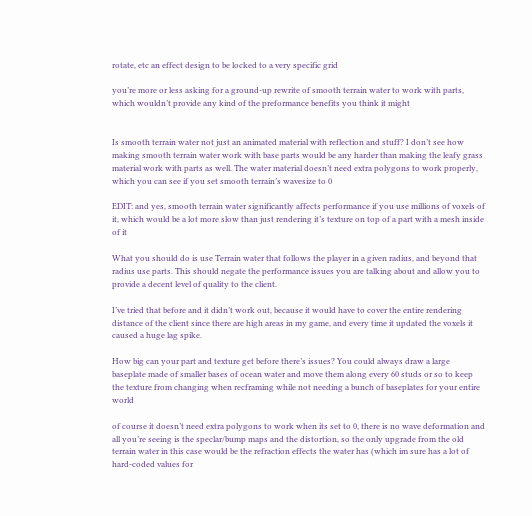rotate, etc an effect design to be locked to a very specific grid

you’re more or less asking for a ground-up rewrite of smooth terrain water to work with parts, which wouldn’t provide any kind of the preformance benefits you think it might


Is smooth terrain water not just an animated material with reflection and stuff? I don’t see how making smooth terrain water work with base parts would be any harder than making the leafy grass material work with parts as well. The water material doesn’t need extra polygons to work properly, which you can see if you set smooth terrain’s wavesize to 0

EDIT: and yes, smooth terrain water significantly affects performance if you use millions of voxels of it, which would be a lot more slow than just rendering it’s texture on top of a part with a mesh inside of it

What you should do is use Terrain water that follows the player in a given radius, and beyond that radius use parts. This should negate the performance issues you are talking about and allow you to provide a decent level of quality to the client.

I’ve tried that before and it didn’t work out, because it would have to cover the entire rendering distance of the client since there are high areas in my game, and every time it updated the voxels it caused a huge lag spike.

How big can your part and texture get before there’s issues? You could always draw a large baseplate made of smaller bases of ocean water and move them along every 60 studs or so to keep the texture from changing when recframing while not needing a bunch of baseplates for your entire world

of course it doesn’t need extra polygons to work when its set to 0, there is no wave deformation and all you’re seeing is the speclar/bump maps and the distortion, so the only upgrade from the old terrain water in this case would be the refraction effects the water has (which im sure has a lot of hard-coded values for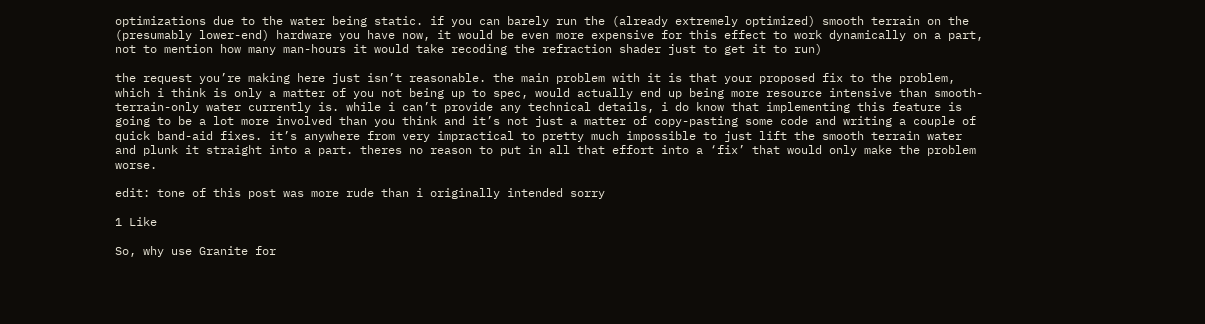optimizations due to the water being static. if you can barely run the (already extremely optimized) smooth terrain on the (presumably lower-end) hardware you have now, it would be even more expensive for this effect to work dynamically on a part, not to mention how many man-hours it would take recoding the refraction shader just to get it to run)

the request you’re making here just isn’t reasonable. the main problem with it is that your proposed fix to the problem, which i think is only a matter of you not being up to spec, would actually end up being more resource intensive than smooth-terrain-only water currently is. while i can’t provide any technical details, i do know that implementing this feature is going to be a lot more involved than you think and it’s not just a matter of copy-pasting some code and writing a couple of quick band-aid fixes. it’s anywhere from very impractical to pretty much impossible to just lift the smooth terrain water and plunk it straight into a part. theres no reason to put in all that effort into a ‘fix’ that would only make the problem worse.

edit: tone of this post was more rude than i originally intended sorry

1 Like

So, why use Granite for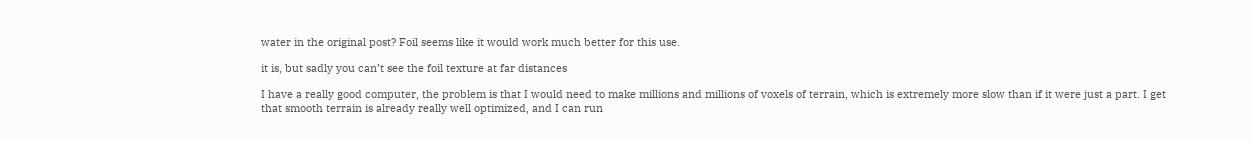water in the original post? Foil seems like it would work much better for this use.

it is, but sadly you can’t see the foil texture at far distances

I have a really good computer, the problem is that I would need to make millions and millions of voxels of terrain, which is extremely more slow than if it were just a part. I get that smooth terrain is already really well optimized, and I can run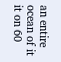an entire ocean of it it on 60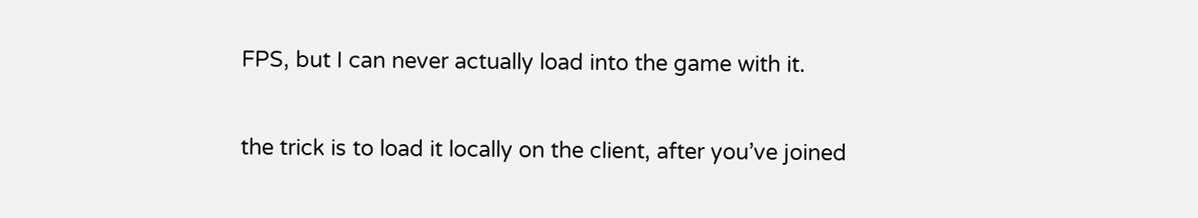FPS, but I can never actually load into the game with it.

the trick is to load it locally on the client, after you’ve joined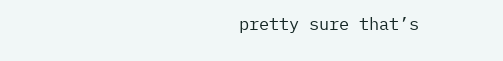pretty sure that’s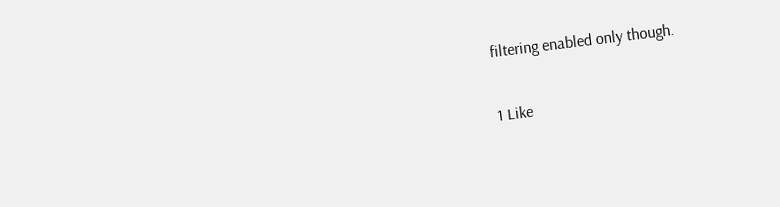filtering enabled only though.

1 Like